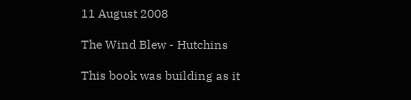11 August 2008

The Wind Blew - Hutchins

This book was building as it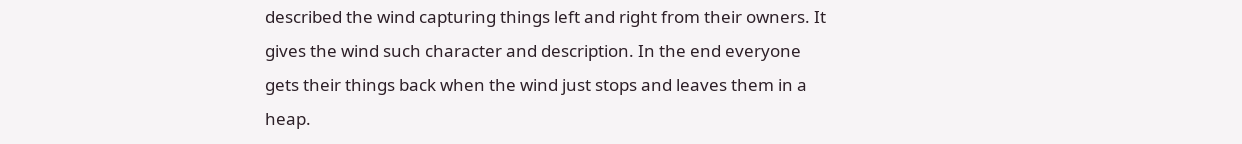described the wind capturing things left and right from their owners. It gives the wind such character and description. In the end everyone gets their things back when the wind just stops and leaves them in a heap.